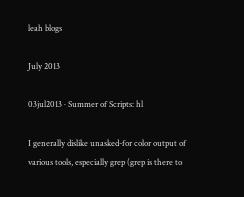leah blogs

July 2013

03jul2013 · Summer of Scripts: hl

I generally dislike unasked-for color output of various tools, especially grep (grep is there to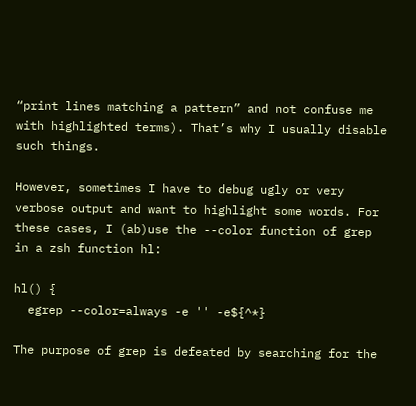“print lines matching a pattern” and not confuse me with highlighted terms). That’s why I usually disable such things.

However, sometimes I have to debug ugly or very verbose output and want to highlight some words. For these cases, I (ab)use the --color function of grep in a zsh function hl:

hl() {
  egrep --color=always -e '' -e${^*}

The purpose of grep is defeated by searching for the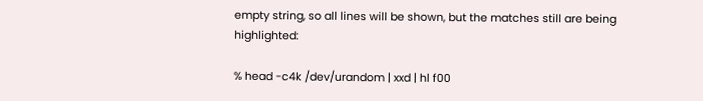empty string, so all lines will be shown, but the matches still are being highlighted:

% head -c4k /dev/urandom | xxd | hl f00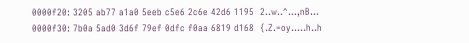0000f20: 3205 ab77 a1a0 5eeb c5e6 2c6e 42d6 1195  2..w..^...,nB...
0000f30: 7b0a 5ad0 3d6f 79ef 0dfc f0aa 6819 d168  {.Z.=oy.....h..h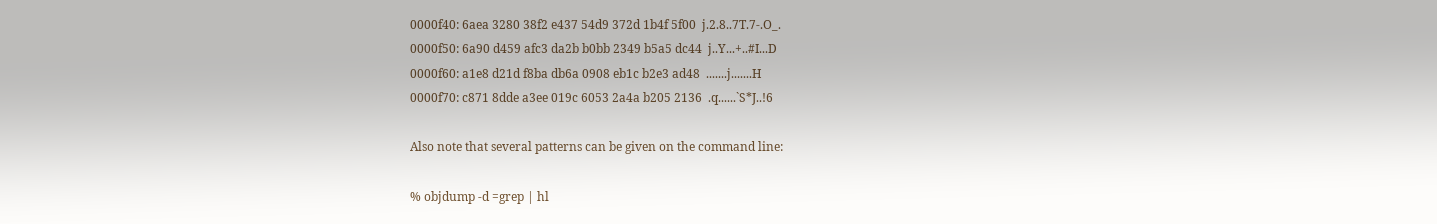0000f40: 6aea 3280 38f2 e437 54d9 372d 1b4f 5f00  j.2.8..7T.7-.O_.
0000f50: 6a90 d459 afc3 da2b b0bb 2349 b5a5 dc44  j..Y...+..#I...D
0000f60: a1e8 d21d f8ba db6a 0908 eb1c b2e3 ad48  .......j.......H
0000f70: c871 8dde a3ee 019c 6053 2a4a b205 2136  .q......`S*J..!6

Also note that several patterns can be given on the command line:

% objdump -d =grep | hl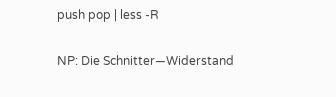push pop | less -R

NP: Die Schnitter—Widerstand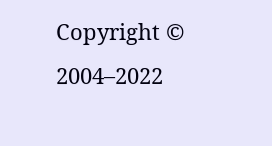Copyright © 2004–2022